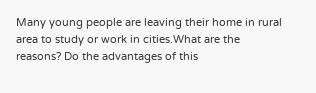Many young people are leaving their home in rural area to study or work in cities.What are the reasons? Do the advantages of this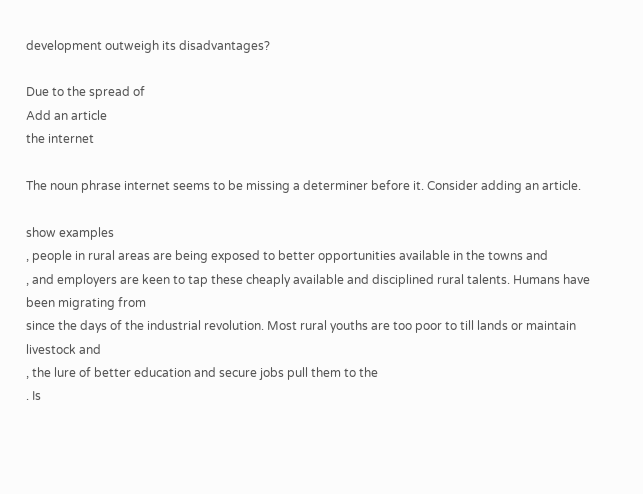development outweigh its disadvantages?

Due to the spread of
Add an article
the internet

The noun phrase internet seems to be missing a determiner before it. Consider adding an article.

show examples
, people in rural areas are being exposed to better opportunities available in the towns and
, and employers are keen to tap these cheaply available and disciplined rural talents. Humans have been migrating from
since the days of the industrial revolution. Most rural youths are too poor to till lands or maintain livestock and
, the lure of better education and secure jobs pull them to the
. Is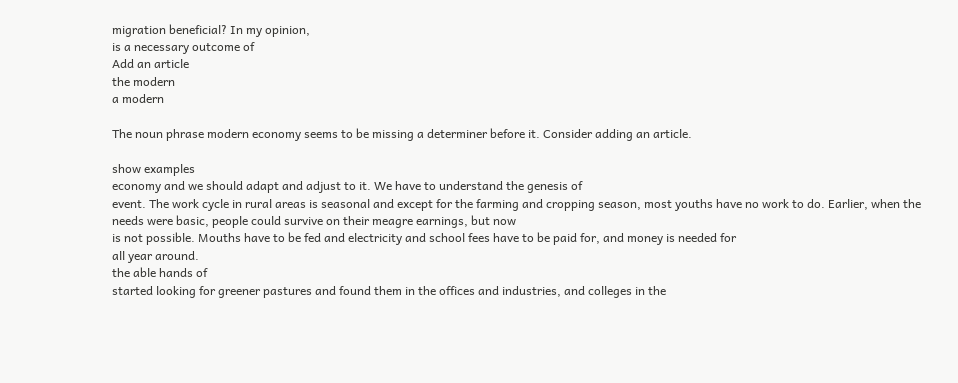migration beneficial? In my opinion,
is a necessary outcome of
Add an article
the modern
a modern

The noun phrase modern economy seems to be missing a determiner before it. Consider adding an article.

show examples
economy and we should adapt and adjust to it. We have to understand the genesis of
event. The work cycle in rural areas is seasonal and except for the farming and cropping season, most youths have no work to do. Earlier, when the needs were basic, people could survive on their meagre earnings, but now
is not possible. Mouths have to be fed and electricity and school fees have to be paid for, and money is needed for
all year around.
the able hands of
started looking for greener pastures and found them in the offices and industries, and colleges in the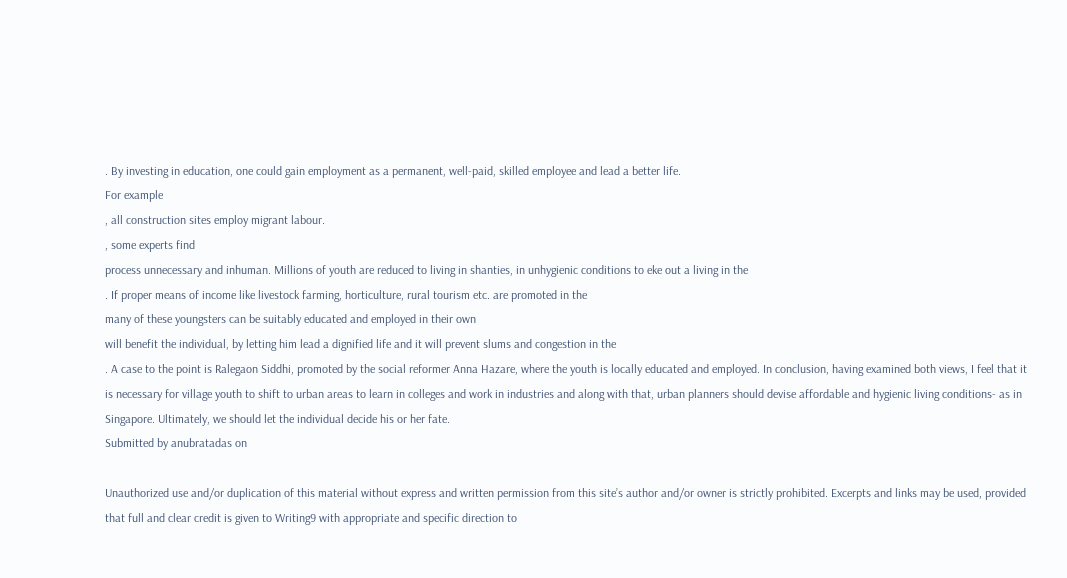. By investing in education, one could gain employment as a permanent, well-paid, skilled employee and lead a better life.
For example
, all construction sites employ migrant labour.
, some experts find
process unnecessary and inhuman. Millions of youth are reduced to living in shanties, in unhygienic conditions to eke out a living in the
. If proper means of income like livestock farming, horticulture, rural tourism etc. are promoted in the
many of these youngsters can be suitably educated and employed in their own
will benefit the individual, by letting him lead a dignified life and it will prevent slums and congestion in the
. A case to the point is Ralegaon Siddhi, promoted by the social reformer Anna Hazare, where the youth is locally educated and employed. In conclusion, having examined both views, I feel that it is necessary for village youth to shift to urban areas to learn in colleges and work in industries and along with that, urban planners should devise affordable and hygienic living conditions- as in Singapore. Ultimately, we should let the individual decide his or her fate.
Submitted by anubratadas on

Unauthorized use and/or duplication of this material without express and written permission from this site’s author and/or owner is strictly prohibited. Excerpts and links may be used, provided that full and clear credit is given to Writing9 with appropriate and specific direction to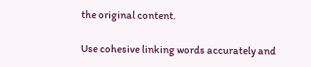the original content.

Use cohesive linking words accurately and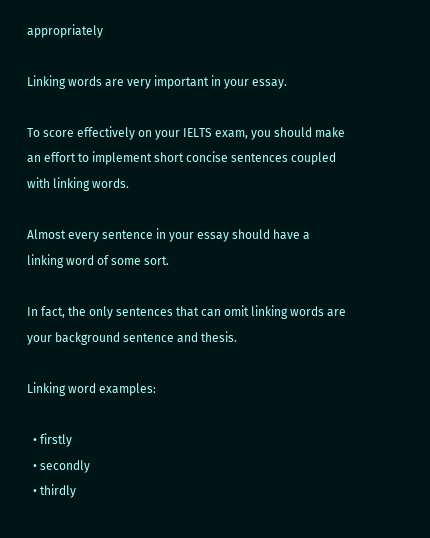appropriately

Linking words are very important in your essay.

To score effectively on your IELTS exam, you should make an effort to implement short concise sentences coupled with linking words.

Almost every sentence in your essay should have a linking word of some sort.

In fact, the only sentences that can omit linking words are your background sentence and thesis.

Linking word examples:

  • firstly
  • secondly
  • thirdly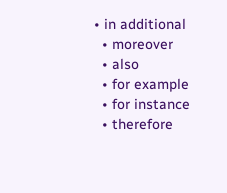• in additional
  • moreover
  • also
  • for example
  • for instance
  • therefore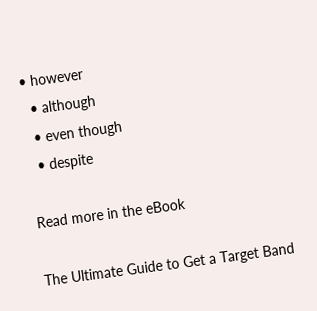• however
  • although
  • even though
  • despite

Read more in the eBook

The Ultimate Guide to Get a Target Band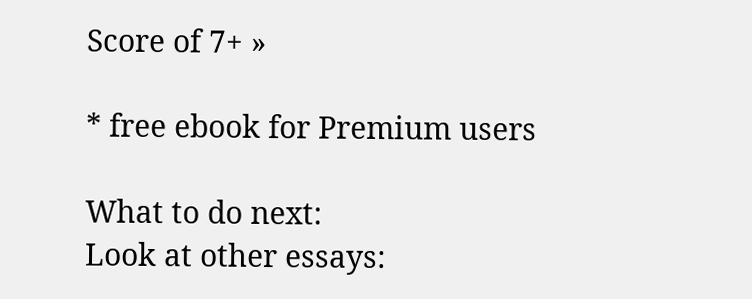Score of 7+ »

* free ebook for Premium users

What to do next:
Look at other essays: